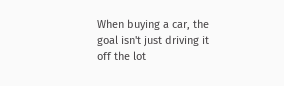When buying a car, the goal isn't just driving it off the lot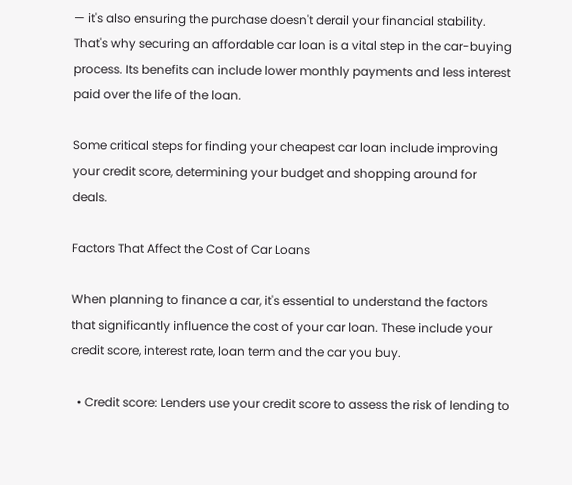— it's also ensuring the purchase doesn't derail your financial stability. That's why securing an affordable car loan is a vital step in the car-buying process. Its benefits can include lower monthly payments and less interest paid over the life of the loan.

Some critical steps for finding your cheapest car loan include improving your credit score, determining your budget and shopping around for deals.

Factors That Affect the Cost of Car Loans

When planning to finance a car, it's essential to understand the factors that significantly influence the cost of your car loan. These include your credit score, interest rate, loan term and the car you buy.

  • Credit score: Lenders use your credit score to assess the risk of lending to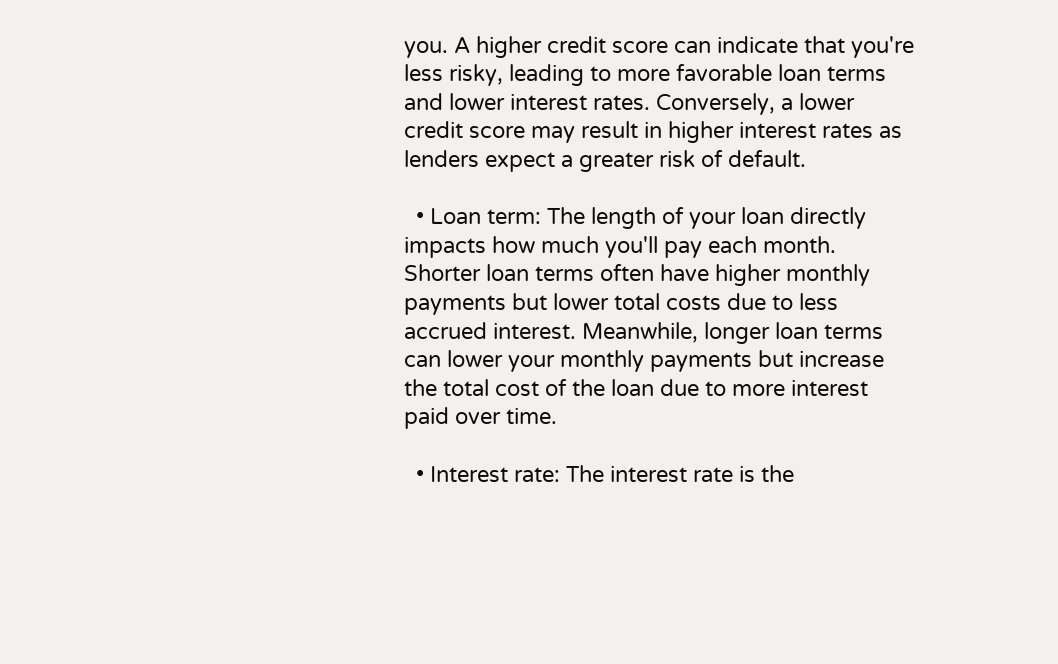you. A higher credit score can indicate that you're less risky, leading to more favorable loan terms and lower interest rates. Conversely, a lower credit score may result in higher interest rates as lenders expect a greater risk of default.

  • Loan term: The length of your loan directly impacts how much you'll pay each month. Shorter loan terms often have higher monthly payments but lower total costs due to less accrued interest. Meanwhile, longer loan terms can lower your monthly payments but increase the total cost of the loan due to more interest paid over time.

  • Interest rate: The interest rate is the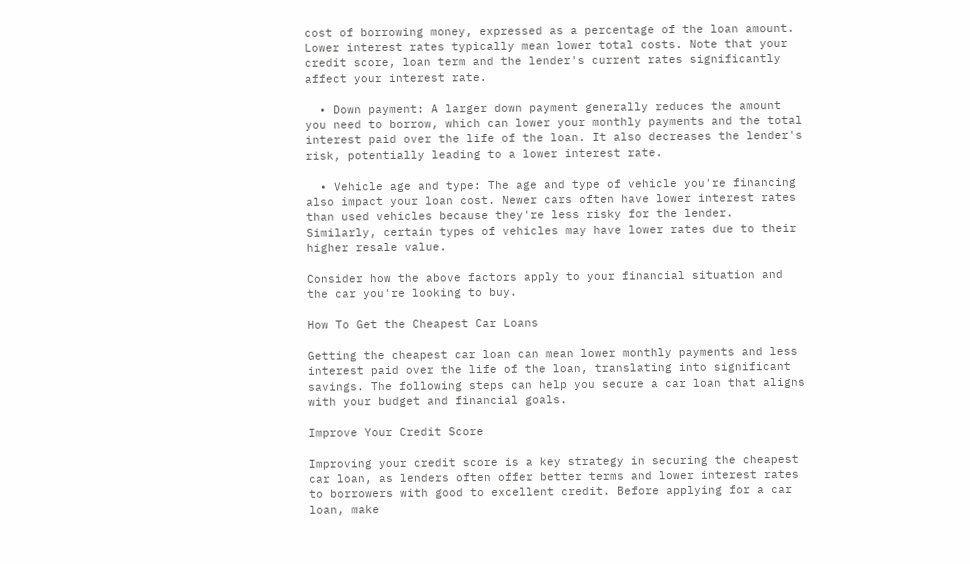cost of borrowing money, expressed as a percentage of the loan amount. Lower interest rates typically mean lower total costs. Note that your credit score, loan term and the lender's current rates significantly affect your interest rate.

  • Down payment: A larger down payment generally reduces the amount you need to borrow, which can lower your monthly payments and the total interest paid over the life of the loan. It also decreases the lender's risk, potentially leading to a lower interest rate.

  • Vehicle age and type: The age and type of vehicle you're financing also impact your loan cost. Newer cars often have lower interest rates than used vehicles because they're less risky for the lender. Similarly, certain types of vehicles may have lower rates due to their higher resale value.

Consider how the above factors apply to your financial situation and the car you're looking to buy.

How To Get the Cheapest Car Loans

Getting the cheapest car loan can mean lower monthly payments and less interest paid over the life of the loan, translating into significant savings. The following steps can help you secure a car loan that aligns with your budget and financial goals.

Improve Your Credit Score

Improving your credit score is a key strategy in securing the cheapest car loan, as lenders often offer better terms and lower interest rates to borrowers with good to excellent credit. Before applying for a car loan, make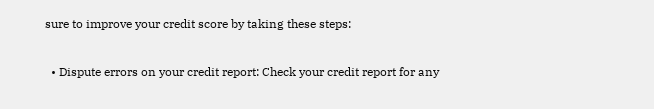sure to improve your credit score by taking these steps:

  • Dispute errors on your credit report: Check your credit report for any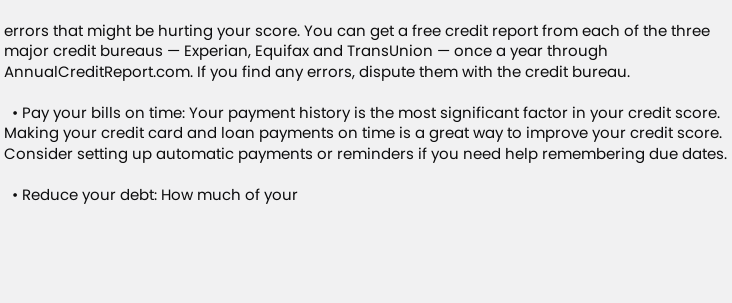errors that might be hurting your score. You can get a free credit report from each of the three major credit bureaus — Experian, Equifax and TransUnion — once a year through AnnualCreditReport.com. If you find any errors, dispute them with the credit bureau.

  • Pay your bills on time: Your payment history is the most significant factor in your credit score. Making your credit card and loan payments on time is a great way to improve your credit score. Consider setting up automatic payments or reminders if you need help remembering due dates.

  • Reduce your debt: How much of your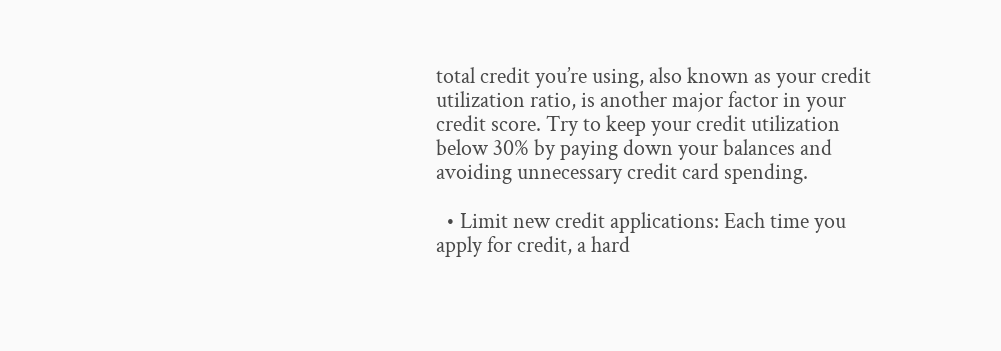total credit you’re using, also known as your credit utilization ratio, is another major factor in your credit score. Try to keep your credit utilization below 30% by paying down your balances and avoiding unnecessary credit card spending.

  • Limit new credit applications: Each time you apply for credit, a hard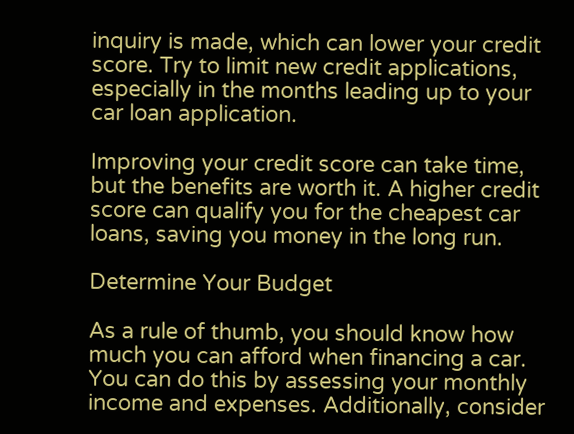inquiry is made, which can lower your credit score. Try to limit new credit applications, especially in the months leading up to your car loan application.

Improving your credit score can take time, but the benefits are worth it. A higher credit score can qualify you for the cheapest car loans, saving you money in the long run.

Determine Your Budget

As a rule of thumb, you should know how much you can afford when financing a car. You can do this by assessing your monthly income and expenses. Additionally, consider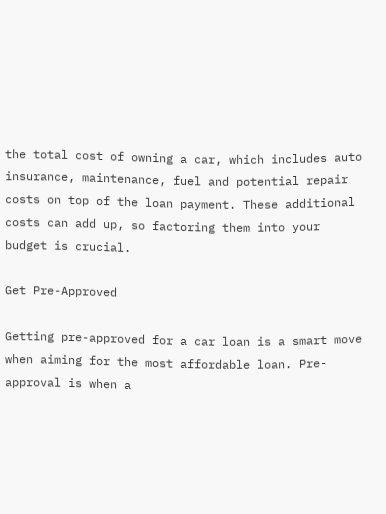the total cost of owning a car, which includes auto insurance, maintenance, fuel and potential repair costs on top of the loan payment. These additional costs can add up, so factoring them into your budget is crucial.

Get Pre-Approved

Getting pre-approved for a car loan is a smart move when aiming for the most affordable loan. Pre-approval is when a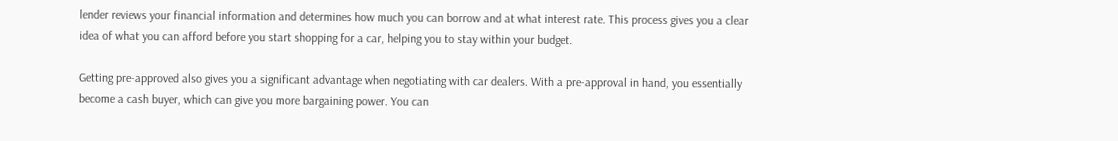lender reviews your financial information and determines how much you can borrow and at what interest rate. This process gives you a clear idea of what you can afford before you start shopping for a car, helping you to stay within your budget.

Getting pre-approved also gives you a significant advantage when negotiating with car dealers. With a pre-approval in hand, you essentially become a cash buyer, which can give you more bargaining power. You can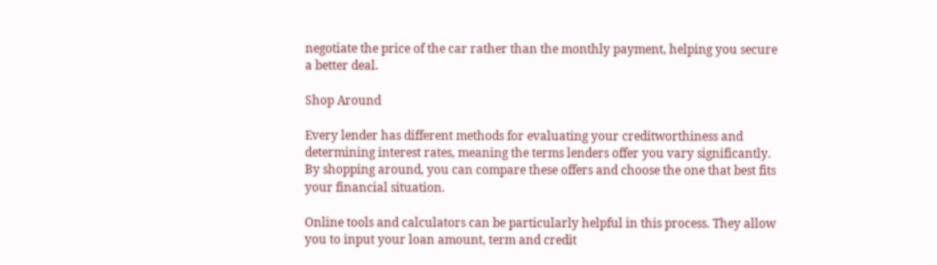negotiate the price of the car rather than the monthly payment, helping you secure a better deal.

Shop Around

Every lender has different methods for evaluating your creditworthiness and determining interest rates, meaning the terms lenders offer you vary significantly. By shopping around, you can compare these offers and choose the one that best fits your financial situation.

Online tools and calculators can be particularly helpful in this process. They allow you to input your loan amount, term and credit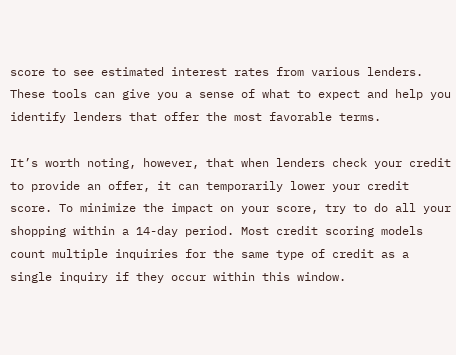score to see estimated interest rates from various lenders. These tools can give you a sense of what to expect and help you identify lenders that offer the most favorable terms.

It’s worth noting, however, that when lenders check your credit to provide an offer, it can temporarily lower your credit score. To minimize the impact on your score, try to do all your shopping within a 14-day period. Most credit scoring models count multiple inquiries for the same type of credit as a single inquiry if they occur within this window.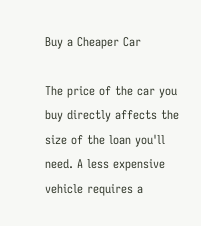Buy a Cheaper Car

The price of the car you buy directly affects the size of the loan you'll need. A less expensive vehicle requires a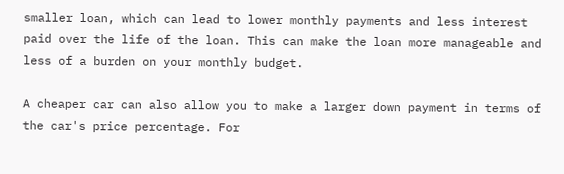smaller loan, which can lead to lower monthly payments and less interest paid over the life of the loan. This can make the loan more manageable and less of a burden on your monthly budget.

A cheaper car can also allow you to make a larger down payment in terms of the car's price percentage. For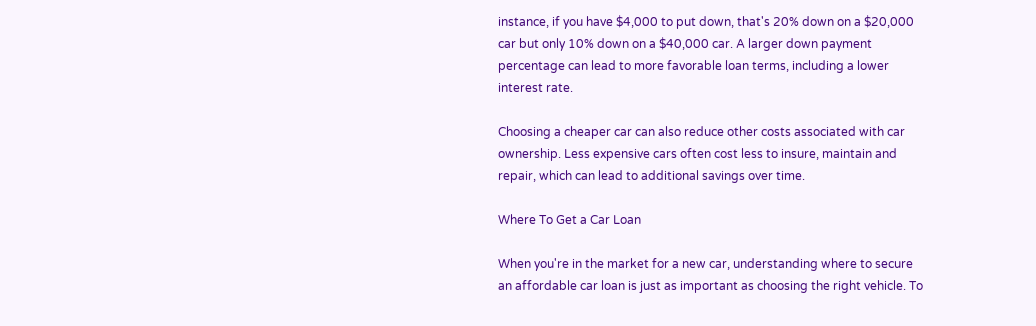instance, if you have $4,000 to put down, that's 20% down on a $20,000 car but only 10% down on a $40,000 car. A larger down payment percentage can lead to more favorable loan terms, including a lower interest rate.

Choosing a cheaper car can also reduce other costs associated with car ownership. Less expensive cars often cost less to insure, maintain and repair, which can lead to additional savings over time.

Where To Get a Car Loan

When you're in the market for a new car, understanding where to secure an affordable car loan is just as important as choosing the right vehicle. To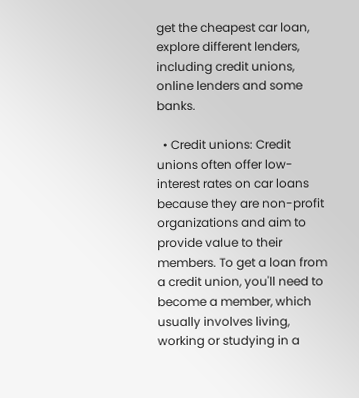get the cheapest car loan, explore different lenders, including credit unions, online lenders and some banks.

  • Credit unions: Credit unions often offer low-interest rates on car loans because they are non-profit organizations and aim to provide value to their members. To get a loan from a credit union, you'll need to become a member, which usually involves living, working or studying in a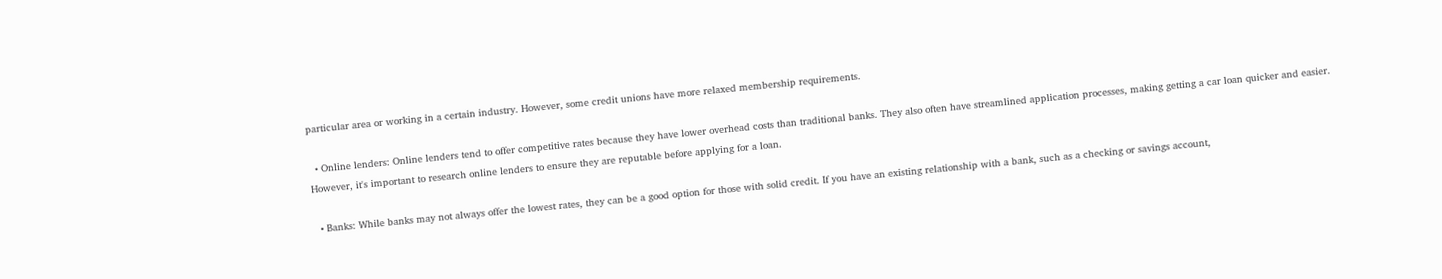particular area or working in a certain industry. However, some credit unions have more relaxed membership requirements.

  • Online lenders: Online lenders tend to offer competitive rates because they have lower overhead costs than traditional banks. They also often have streamlined application processes, making getting a car loan quicker and easier. However, it's important to research online lenders to ensure they are reputable before applying for a loan.

  • Banks: While banks may not always offer the lowest rates, they can be a good option for those with solid credit. If you have an existing relationship with a bank, such as a checking or savings account,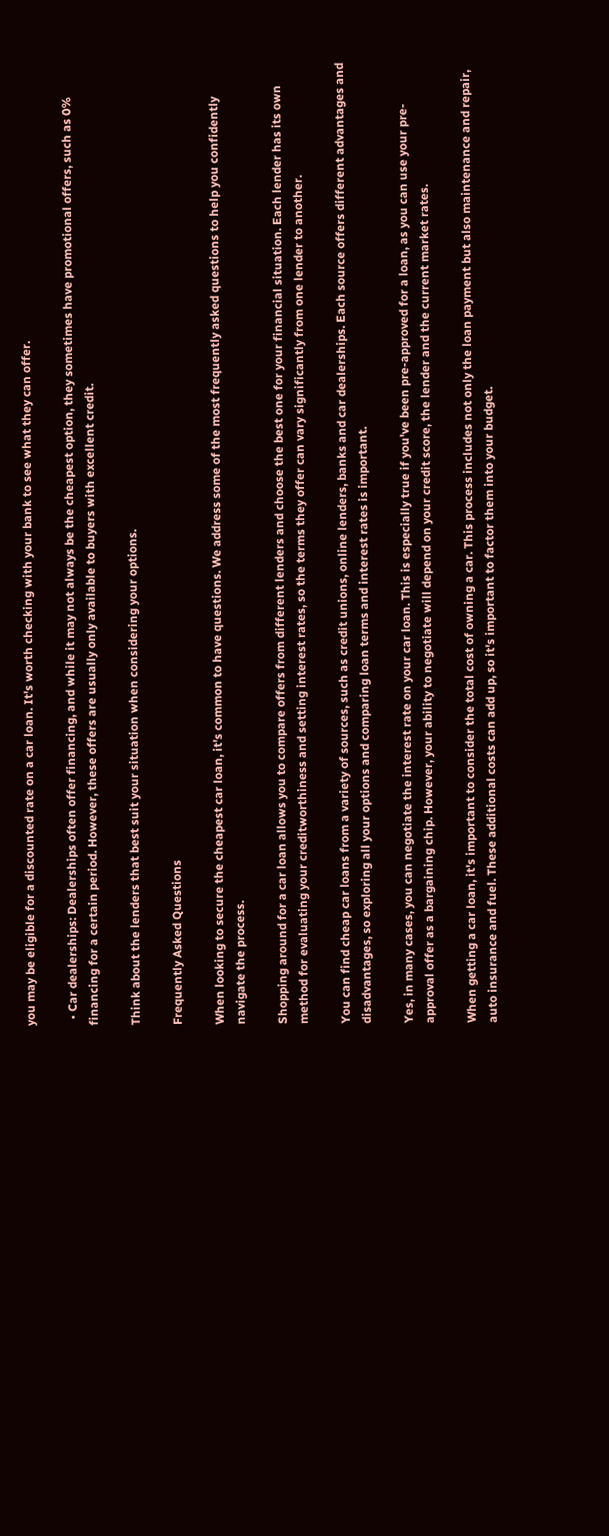you may be eligible for a discounted rate on a car loan. It's worth checking with your bank to see what they can offer.

  • Car dealerships: Dealerships often offer financing, and while it may not always be the cheapest option, they sometimes have promotional offers, such as 0% financing for a certain period. However, these offers are usually only available to buyers with excellent credit.

Think about the lenders that best suit your situation when considering your options.

Frequently Asked Questions

When looking to secure the cheapest car loan, it's common to have questions. We address some of the most frequently asked questions to help you confidently navigate the process.

Shopping around for a car loan allows you to compare offers from different lenders and choose the best one for your financial situation. Each lender has its own method for evaluating your creditworthiness and setting interest rates, so the terms they offer can vary significantly from one lender to another.

You can find cheap car loans from a variety of sources, such as credit unions, online lenders, banks and car dealerships. Each source offers different advantages and disadvantages, so exploring all your options and comparing loan terms and interest rates is important.

Yes, in many cases, you can negotiate the interest rate on your car loan. This is especially true if you've been pre-approved for a loan, as you can use your pre-approval offer as a bargaining chip. However, your ability to negotiate will depend on your credit score, the lender and the current market rates.

When getting a car loan, it's important to consider the total cost of owning a car. This process includes not only the loan payment but also maintenance and repair, auto insurance and fuel. These additional costs can add up, so it's important to factor them into your budget.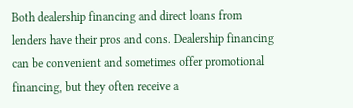Both dealership financing and direct loans from lenders have their pros and cons. Dealership financing can be convenient and sometimes offer promotional financing, but they often receive a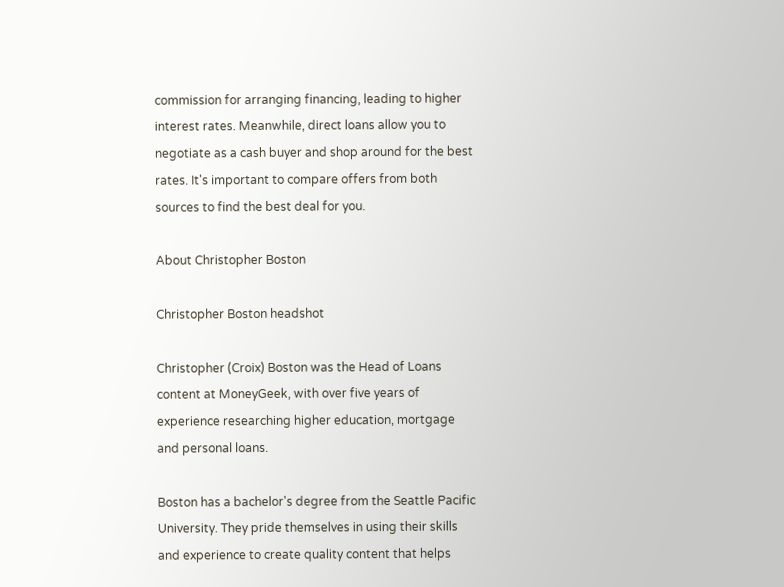commission for arranging financing, leading to higher interest rates. Meanwhile, direct loans allow you to negotiate as a cash buyer and shop around for the best rates. It's important to compare offers from both sources to find the best deal for you.

About Christopher Boston

Christopher Boston headshot

Christopher (Croix) Boston was the Head of Loans content at MoneyGeek, with over five years of experience researching higher education, mortgage and personal loans.

Boston has a bachelor's degree from the Seattle Pacific University. They pride themselves in using their skills and experience to create quality content that helps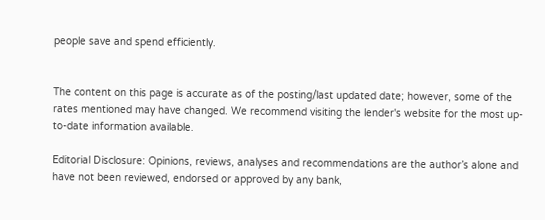people save and spend efficiently.


The content on this page is accurate as of the posting/last updated date; however, some of the rates mentioned may have changed. We recommend visiting the lender's website for the most up-to-date information available.

Editorial Disclosure: Opinions, reviews, analyses and recommendations are the author’s alone and have not been reviewed, endorsed or approved by any bank,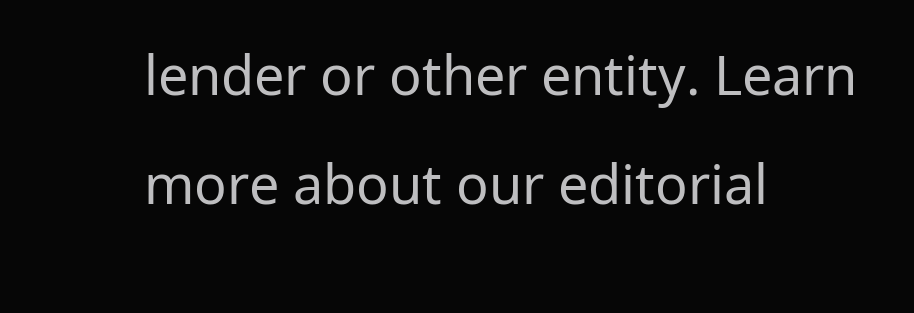lender or other entity. Learn more about our editorial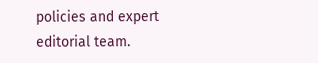policies and expert editorial team.